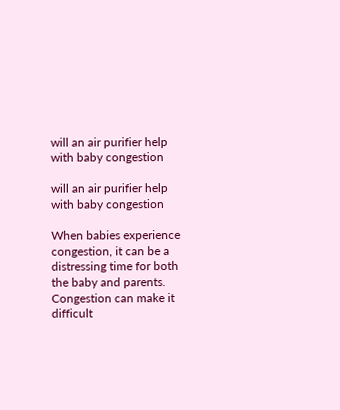will an air purifier help with baby congestion

will an air purifier help with baby congestion

When babies experience congestion, it can be a distressing time for both the baby and parents. Congestion can make it difficult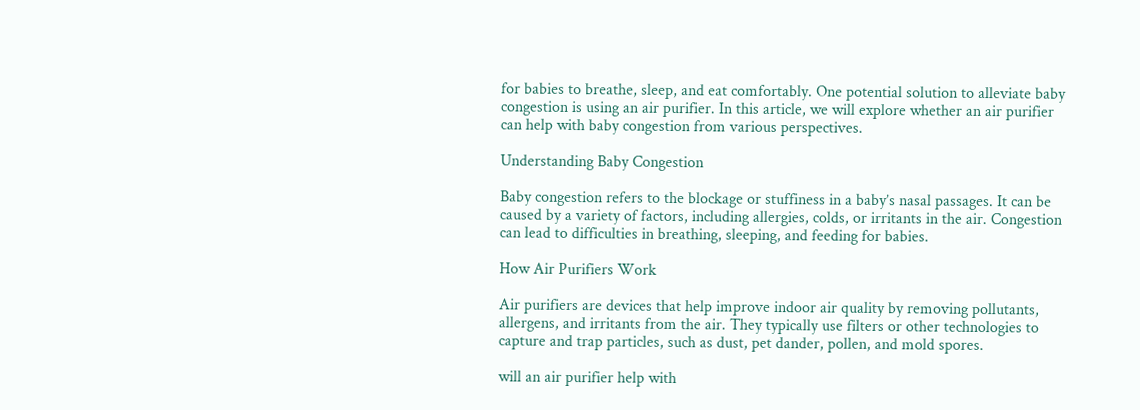for babies to breathe, sleep, and eat comfortably. One potential solution to alleviate baby congestion is using an air purifier. In this article, we will explore whether an air purifier can help with baby congestion from various perspectives.

Understanding Baby Congestion

Baby congestion refers to the blockage or stuffiness in a baby’s nasal passages. It can be caused by a variety of factors, including allergies, colds, or irritants in the air. Congestion can lead to difficulties in breathing, sleeping, and feeding for babies.

How Air Purifiers Work

Air purifiers are devices that help improve indoor air quality by removing pollutants, allergens, and irritants from the air. They typically use filters or other technologies to capture and trap particles, such as dust, pet dander, pollen, and mold spores.

will an air purifier help with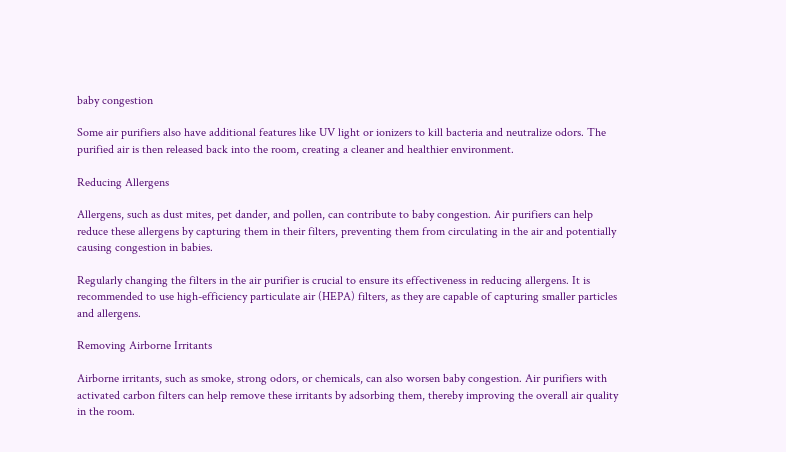baby congestion

Some air purifiers also have additional features like UV light or ionizers to kill bacteria and neutralize odors. The purified air is then released back into the room, creating a cleaner and healthier environment.

Reducing Allergens

Allergens, such as dust mites, pet dander, and pollen, can contribute to baby congestion. Air purifiers can help reduce these allergens by capturing them in their filters, preventing them from circulating in the air and potentially causing congestion in babies.

Regularly changing the filters in the air purifier is crucial to ensure its effectiveness in reducing allergens. It is recommended to use high-efficiency particulate air (HEPA) filters, as they are capable of capturing smaller particles and allergens.

Removing Airborne Irritants

Airborne irritants, such as smoke, strong odors, or chemicals, can also worsen baby congestion. Air purifiers with activated carbon filters can help remove these irritants by adsorbing them, thereby improving the overall air quality in the room.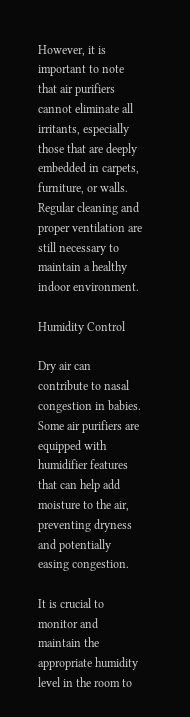However, it is important to note that air purifiers cannot eliminate all irritants, especially those that are deeply embedded in carpets, furniture, or walls. Regular cleaning and proper ventilation are still necessary to maintain a healthy indoor environment.

Humidity Control

Dry air can contribute to nasal congestion in babies. Some air purifiers are equipped with humidifier features that can help add moisture to the air, preventing dryness and potentially easing congestion.

It is crucial to monitor and maintain the appropriate humidity level in the room to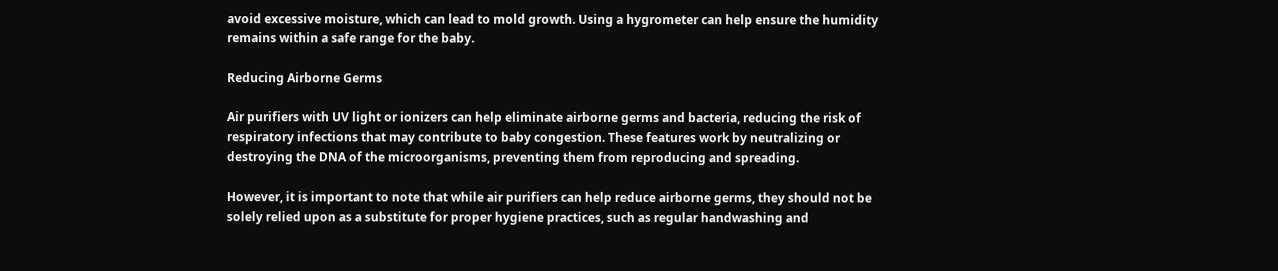avoid excessive moisture, which can lead to mold growth. Using a hygrometer can help ensure the humidity remains within a safe range for the baby.

Reducing Airborne Germs

Air purifiers with UV light or ionizers can help eliminate airborne germs and bacteria, reducing the risk of respiratory infections that may contribute to baby congestion. These features work by neutralizing or destroying the DNA of the microorganisms, preventing them from reproducing and spreading.

However, it is important to note that while air purifiers can help reduce airborne germs, they should not be solely relied upon as a substitute for proper hygiene practices, such as regular handwashing and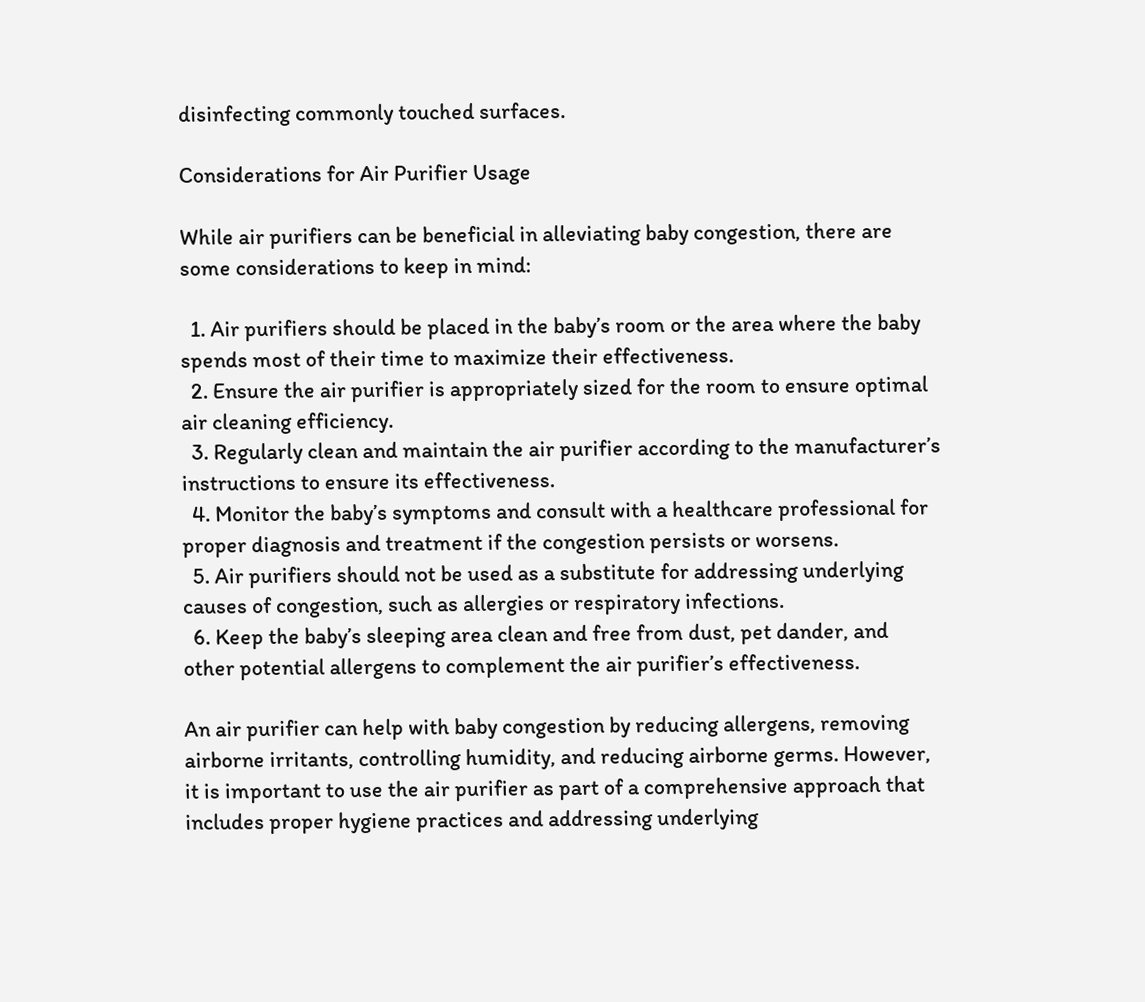disinfecting commonly touched surfaces.

Considerations for Air Purifier Usage

While air purifiers can be beneficial in alleviating baby congestion, there are some considerations to keep in mind:

  1. Air purifiers should be placed in the baby’s room or the area where the baby spends most of their time to maximize their effectiveness.
  2. Ensure the air purifier is appropriately sized for the room to ensure optimal air cleaning efficiency.
  3. Regularly clean and maintain the air purifier according to the manufacturer’s instructions to ensure its effectiveness.
  4. Monitor the baby’s symptoms and consult with a healthcare professional for proper diagnosis and treatment if the congestion persists or worsens.
  5. Air purifiers should not be used as a substitute for addressing underlying causes of congestion, such as allergies or respiratory infections.
  6. Keep the baby’s sleeping area clean and free from dust, pet dander, and other potential allergens to complement the air purifier’s effectiveness.

An air purifier can help with baby congestion by reducing allergens, removing airborne irritants, controlling humidity, and reducing airborne germs. However, it is important to use the air purifier as part of a comprehensive approach that includes proper hygiene practices and addressing underlying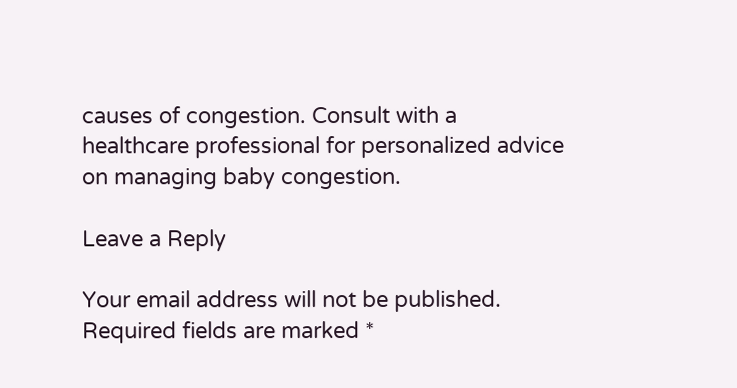causes of congestion. Consult with a healthcare professional for personalized advice on managing baby congestion.

Leave a Reply

Your email address will not be published. Required fields are marked *